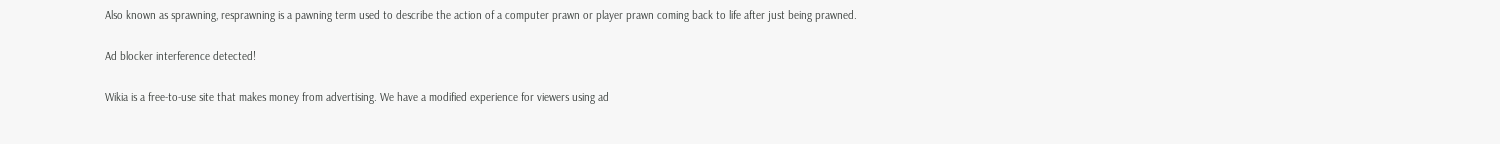Also known as sprawning, resprawning is a pawning term used to describe the action of a computer prawn or player prawn coming back to life after just being prawned.

Ad blocker interference detected!

Wikia is a free-to-use site that makes money from advertising. We have a modified experience for viewers using ad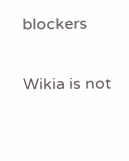blockers

Wikia is not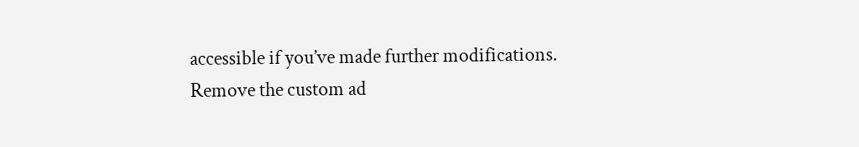accessible if you’ve made further modifications. Remove the custom ad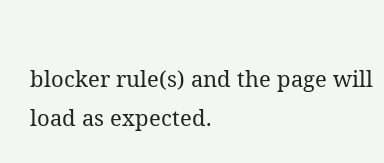blocker rule(s) and the page will load as expected.